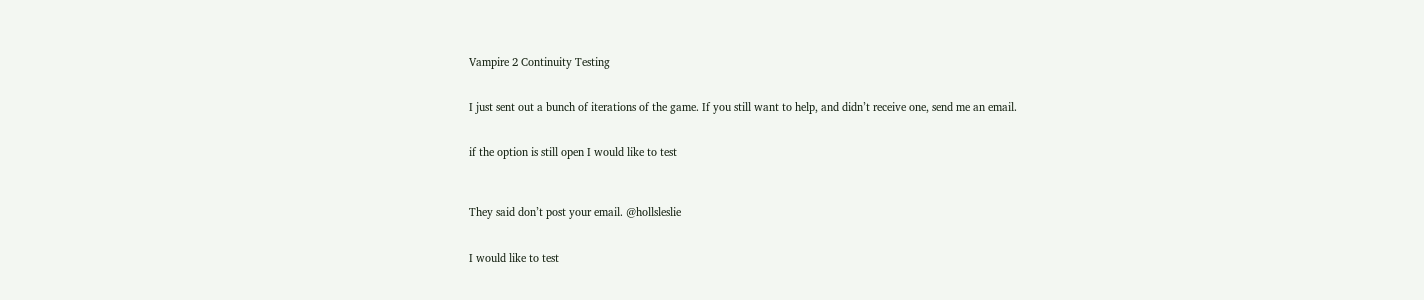Vampire 2 Continuity Testing


I just sent out a bunch of iterations of the game. If you still want to help, and didn’t receive one, send me an email.


if the option is still open I would like to test



They said don’t post your email. @hollsleslie


I would like to test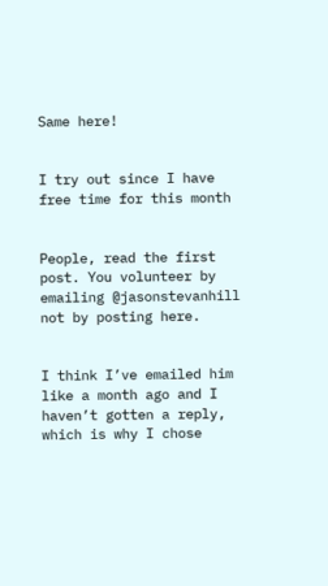Same here!


I try out since I have free time for this month


People, read the first post. You volunteer by emailing @jasonstevanhill not by posting here.


I think I’ve emailed him like a month ago and I haven’t gotten a reply, which is why I chose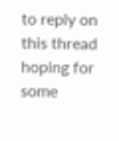to reply on this thread hoping for some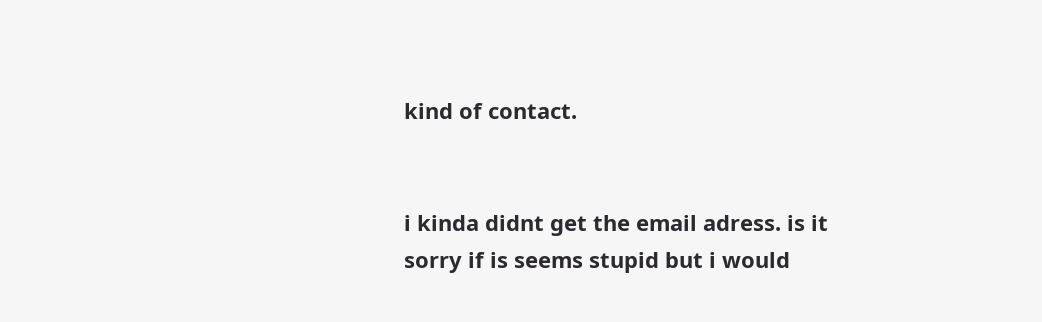kind of contact.


i kinda didnt get the email adress. is it
sorry if is seems stupid but i would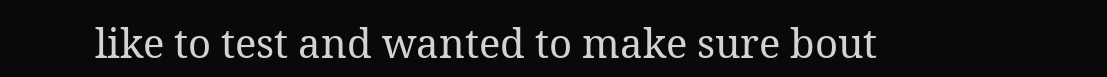like to test and wanted to make sure bout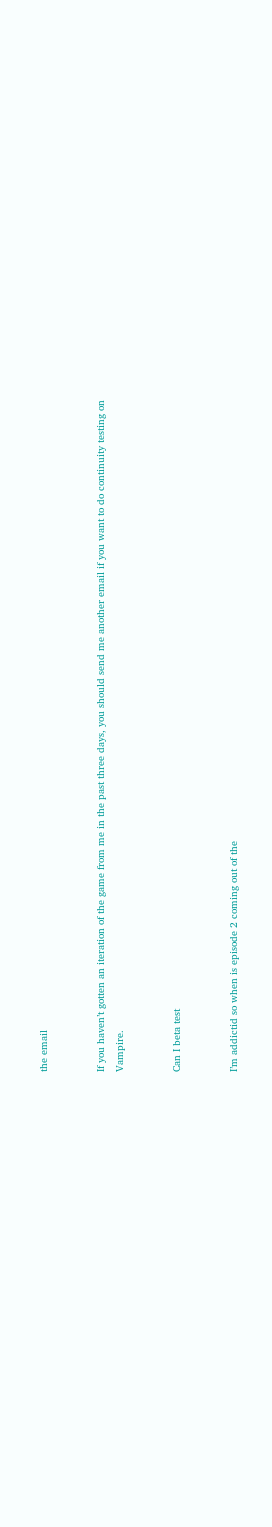the email


If you haven’t gotten an iteration of the game from me in the past three days, you should send me another email if you want to do continuity testing on Vampire.


Can I beta test


I’m addictid so when is episode 2 coming out of the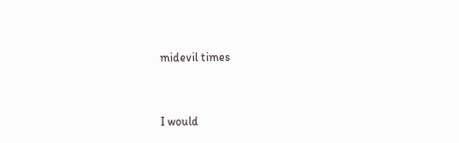midevil times


I would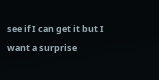see if I can get it but I want a surprise